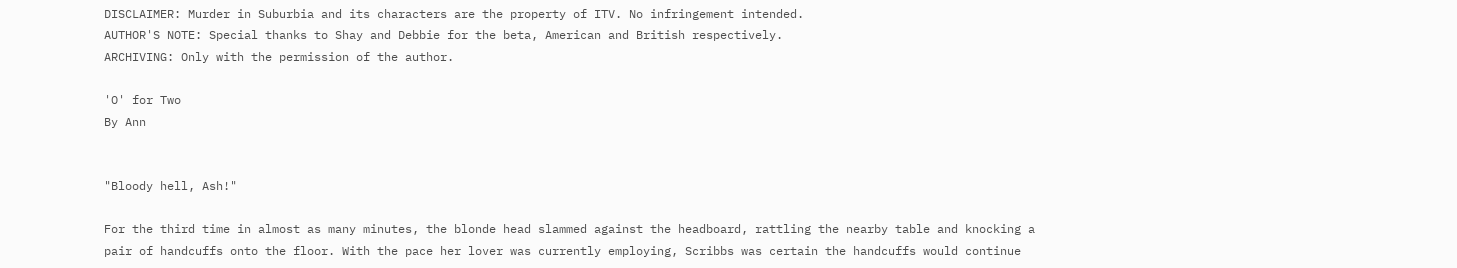DISCLAIMER: Murder in Suburbia and its characters are the property of ITV. No infringement intended.
AUTHOR'S NOTE: Special thanks to Shay and Debbie for the beta, American and British respectively.
ARCHIVING: Only with the permission of the author.

'O' for Two
By Ann


"Bloody hell, Ash!"

For the third time in almost as many minutes, the blonde head slammed against the headboard, rattling the nearby table and knocking a pair of handcuffs onto the floor. With the pace her lover was currently employing, Scribbs was certain the handcuffs would continue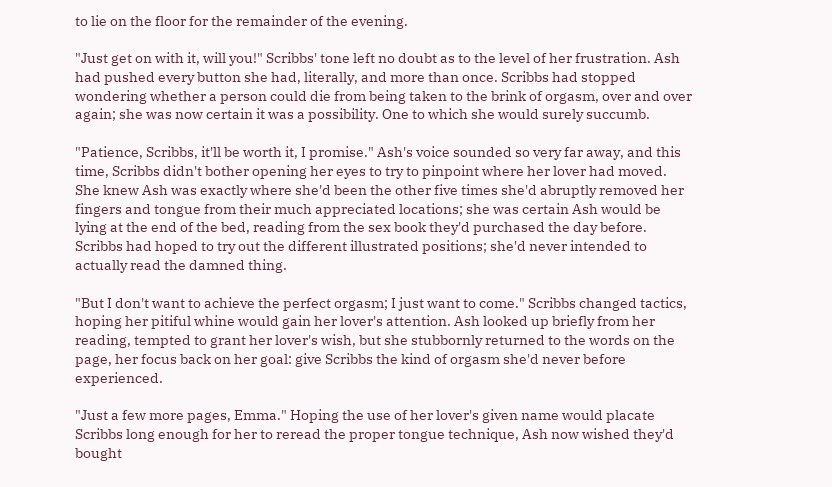to lie on the floor for the remainder of the evening.

"Just get on with it, will you!" Scribbs' tone left no doubt as to the level of her frustration. Ash had pushed every button she had, literally, and more than once. Scribbs had stopped wondering whether a person could die from being taken to the brink of orgasm, over and over again; she was now certain it was a possibility. One to which she would surely succumb.

"Patience, Scribbs, it'll be worth it, I promise." Ash's voice sounded so very far away, and this time, Scribbs didn't bother opening her eyes to try to pinpoint where her lover had moved. She knew Ash was exactly where she'd been the other five times she'd abruptly removed her fingers and tongue from their much appreciated locations; she was certain Ash would be lying at the end of the bed, reading from the sex book they'd purchased the day before. Scribbs had hoped to try out the different illustrated positions; she'd never intended to actually read the damned thing.

"But I don't want to achieve the perfect orgasm; I just want to come." Scribbs changed tactics, hoping her pitiful whine would gain her lover's attention. Ash looked up briefly from her reading, tempted to grant her lover's wish, but she stubbornly returned to the words on the page, her focus back on her goal: give Scribbs the kind of orgasm she'd never before experienced.

"Just a few more pages, Emma." Hoping the use of her lover's given name would placate Scribbs long enough for her to reread the proper tongue technique, Ash now wished they'd bought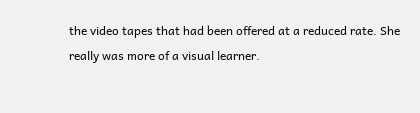the video tapes that had been offered at a reduced rate. She really was more of a visual learner.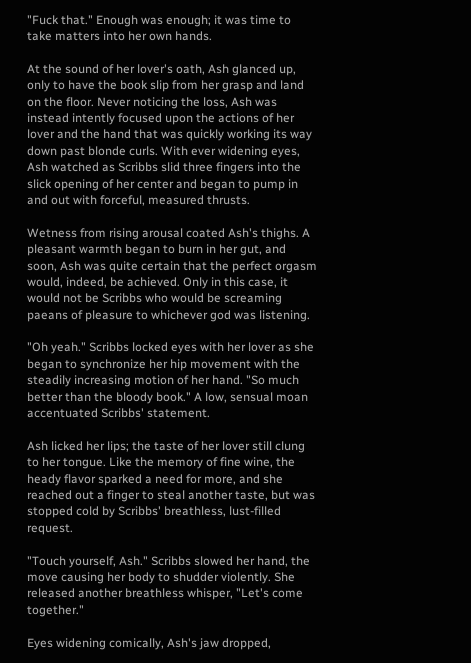"Fuck that." Enough was enough; it was time to take matters into her own hands.

At the sound of her lover's oath, Ash glanced up, only to have the book slip from her grasp and land on the floor. Never noticing the loss, Ash was instead intently focused upon the actions of her lover and the hand that was quickly working its way down past blonde curls. With ever widening eyes, Ash watched as Scribbs slid three fingers into the slick opening of her center and began to pump in and out with forceful, measured thrusts.

Wetness from rising arousal coated Ash's thighs. A pleasant warmth began to burn in her gut, and soon, Ash was quite certain that the perfect orgasm would, indeed, be achieved. Only in this case, it would not be Scribbs who would be screaming paeans of pleasure to whichever god was listening.

"Oh yeah." Scribbs locked eyes with her lover as she began to synchronize her hip movement with the steadily increasing motion of her hand. "So much better than the bloody book." A low, sensual moan accentuated Scribbs' statement.

Ash licked her lips; the taste of her lover still clung to her tongue. Like the memory of fine wine, the heady flavor sparked a need for more, and she reached out a finger to steal another taste, but was stopped cold by Scribbs' breathless, lust-filled request.

"Touch yourself, Ash." Scribbs slowed her hand, the move causing her body to shudder violently. She released another breathless whisper, "Let's come together."

Eyes widening comically, Ash's jaw dropped,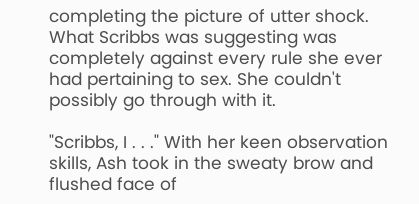completing the picture of utter shock. What Scribbs was suggesting was completely against every rule she ever had pertaining to sex. She couldn't possibly go through with it.

"Scribbs, I . . ." With her keen observation skills, Ash took in the sweaty brow and flushed face of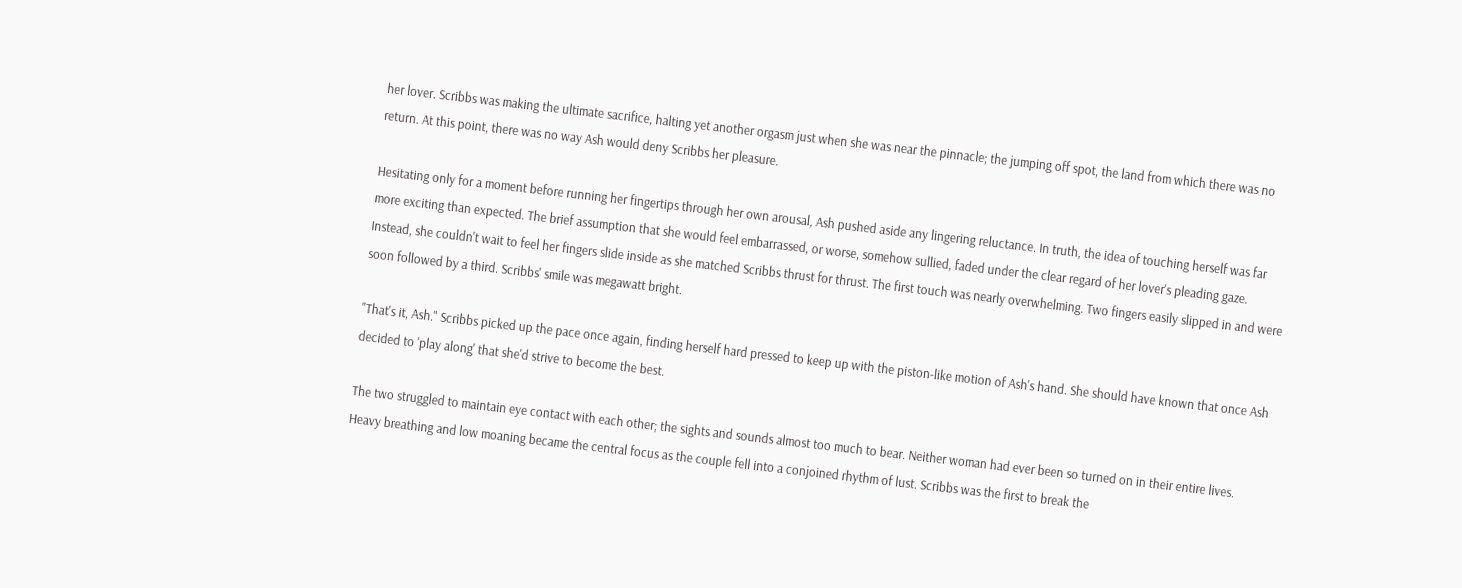her lover. Scribbs was making the ultimate sacrifice, halting yet another orgasm just when she was near the pinnacle; the jumping off spot, the land from which there was no return. At this point, there was no way Ash would deny Scribbs her pleasure.

Hesitating only for a moment before running her fingertips through her own arousal, Ash pushed aside any lingering reluctance. In truth, the idea of touching herself was far more exciting than expected. The brief assumption that she would feel embarrassed, or worse, somehow sullied, faded under the clear regard of her lover's pleading gaze. Instead, she couldn't wait to feel her fingers slide inside as she matched Scribbs thrust for thrust. The first touch was nearly overwhelming. Two fingers easily slipped in and were soon followed by a third. Scribbs' smile was megawatt bright.

"That's it, Ash." Scribbs picked up the pace once again, finding herself hard pressed to keep up with the piston-like motion of Ash's hand. She should have known that once Ash decided to 'play along' that she'd strive to become the best.

The two struggled to maintain eye contact with each other; the sights and sounds almost too much to bear. Neither woman had ever been so turned on in their entire lives. Heavy breathing and low moaning became the central focus as the couple fell into a conjoined rhythm of lust. Scribbs was the first to break the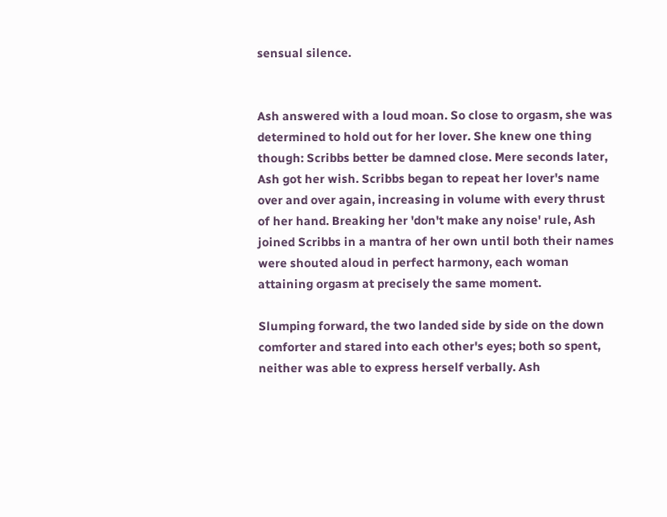sensual silence.


Ash answered with a loud moan. So close to orgasm, she was determined to hold out for her lover. She knew one thing though: Scribbs better be damned close. Mere seconds later, Ash got her wish. Scribbs began to repeat her lover's name over and over again, increasing in volume with every thrust of her hand. Breaking her 'don't make any noise' rule, Ash joined Scribbs in a mantra of her own until both their names were shouted aloud in perfect harmony, each woman attaining orgasm at precisely the same moment.

Slumping forward, the two landed side by side on the down comforter and stared into each other's eyes; both so spent, neither was able to express herself verbally. Ash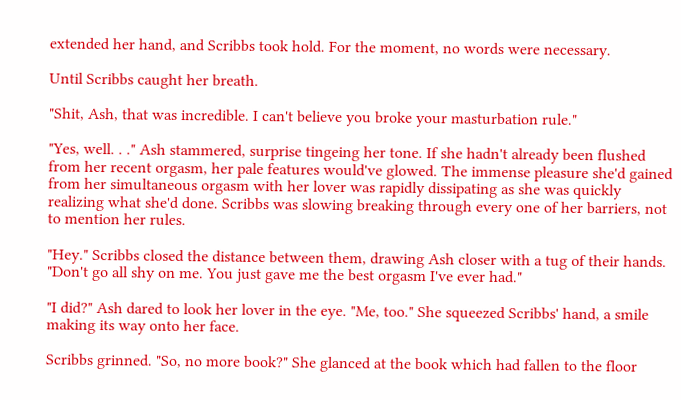extended her hand, and Scribbs took hold. For the moment, no words were necessary.

Until Scribbs caught her breath.

"Shit, Ash, that was incredible. I can't believe you broke your masturbation rule."

"Yes, well. . ." Ash stammered, surprise tingeing her tone. If she hadn't already been flushed from her recent orgasm, her pale features would've glowed. The immense pleasure she'd gained from her simultaneous orgasm with her lover was rapidly dissipating as she was quickly realizing what she'd done. Scribbs was slowing breaking through every one of her barriers, not to mention her rules.

"Hey." Scribbs closed the distance between them, drawing Ash closer with a tug of their hands. "Don't go all shy on me. You just gave me the best orgasm I've ever had."

"I did?" Ash dared to look her lover in the eye. "Me, too." She squeezed Scribbs' hand, a smile making its way onto her face.

Scribbs grinned. "So, no more book?" She glanced at the book which had fallen to the floor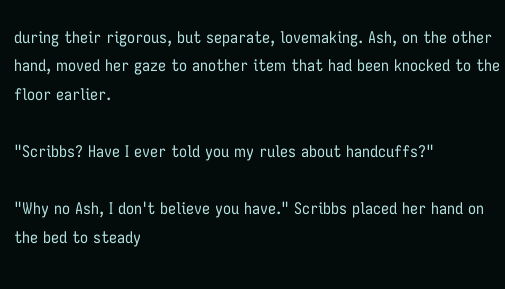during their rigorous, but separate, lovemaking. Ash, on the other hand, moved her gaze to another item that had been knocked to the floor earlier.

"Scribbs? Have I ever told you my rules about handcuffs?"

"Why no Ash, I don't believe you have." Scribbs placed her hand on the bed to steady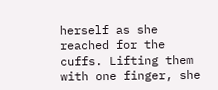herself as she reached for the cuffs. Lifting them with one finger, she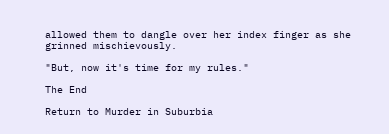allowed them to dangle over her index finger as she grinned mischievously.

"But, now it's time for my rules."

The End

Return to Murder in Suburbia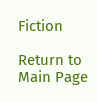Fiction

Return to Main Page